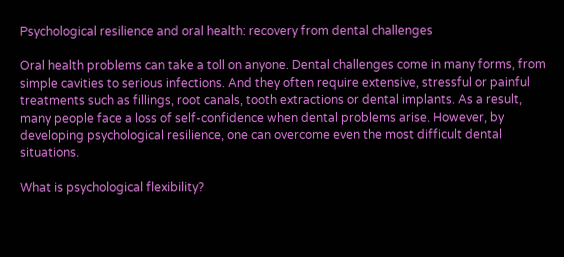Psychological resilience and oral health: recovery from dental challenges

Oral health problems can take a toll on anyone. Dental challenges come in many forms, from simple cavities to serious infections. And they often require extensive, stressful or painful treatments such as fillings, root canals, tooth extractions or dental implants. As a result, many people face a loss of self-confidence when dental problems arise. However, by developing psychological resilience, one can overcome even the most difficult dental situations.

What is psychological flexibility?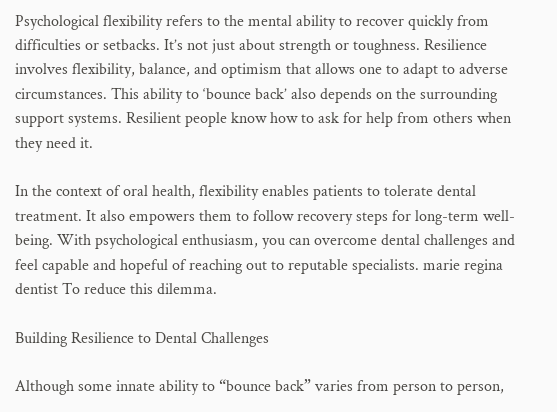Psychological flexibility refers to the mental ability to recover quickly from difficulties or setbacks. It’s not just about strength or toughness. Resilience involves flexibility, balance, and optimism that allows one to adapt to adverse circumstances. This ability to ‘bounce back’ also depends on the surrounding support systems. Resilient people know how to ask for help from others when they need it.

In the context of oral health, flexibility enables patients to tolerate dental treatment. It also empowers them to follow recovery steps for long-term well-being. With psychological enthusiasm, you can overcome dental challenges and feel capable and hopeful of reaching out to reputable specialists. marie regina dentist To reduce this dilemma.

Building Resilience to Dental Challenges

Although some innate ability to “bounce back” varies from person to person,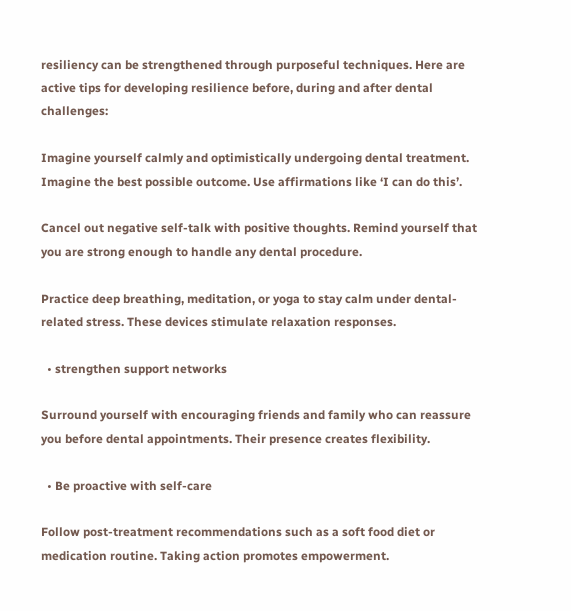resiliency can be strengthened through purposeful techniques. Here are active tips for developing resilience before, during and after dental challenges:

Imagine yourself calmly and optimistically undergoing dental treatment. Imagine the best possible outcome. Use affirmations like ‘I can do this’.

Cancel out negative self-talk with positive thoughts. Remind yourself that you are strong enough to handle any dental procedure.

Practice deep breathing, meditation, or yoga to stay calm under dental-related stress. These devices stimulate relaxation responses.

  • strengthen support networks

Surround yourself with encouraging friends and family who can reassure you before dental appointments. Their presence creates flexibility.

  • Be proactive with self-care

Follow post-treatment recommendations such as a soft food diet or medication routine. Taking action promotes empowerment.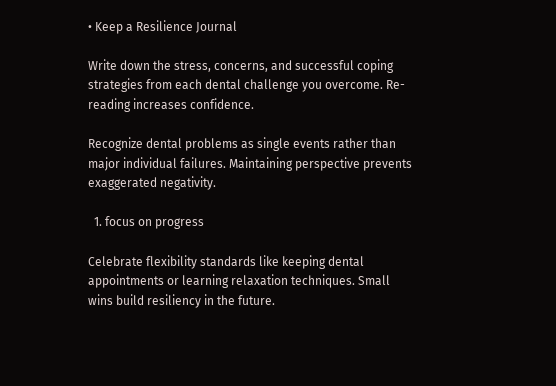• Keep a Resilience Journal

Write down the stress, concerns, and successful coping strategies from each dental challenge you overcome. Re-reading increases confidence.

Recognize dental problems as single events rather than major individual failures. Maintaining perspective prevents exaggerated negativity.

  1. focus on progress

Celebrate flexibility standards like keeping dental appointments or learning relaxation techniques. Small wins build resiliency in the future.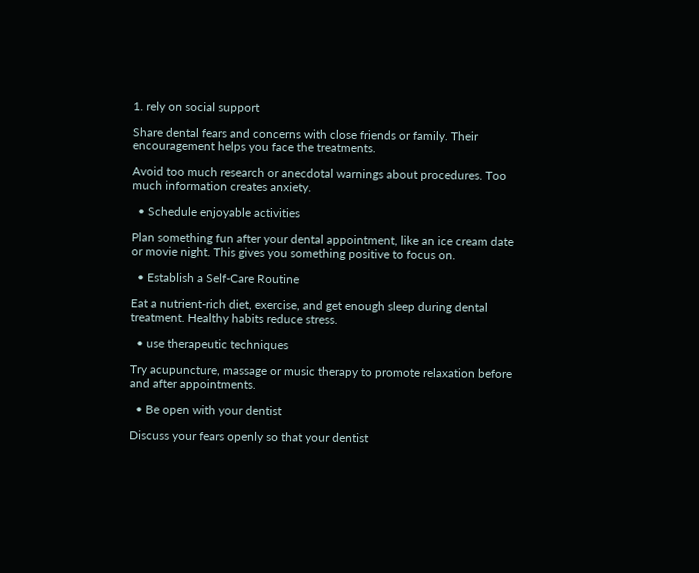1. rely on social support

Share dental fears and concerns with close friends or family. Their encouragement helps you face the treatments.

Avoid too much research or anecdotal warnings about procedures. Too much information creates anxiety.

  • Schedule enjoyable activities

Plan something fun after your dental appointment, like an ice cream date or movie night. This gives you something positive to focus on.

  • Establish a Self-Care Routine

Eat a nutrient-rich diet, exercise, and get enough sleep during dental treatment. Healthy habits reduce stress.

  • use therapeutic techniques

Try acupuncture, massage or music therapy to promote relaxation before and after appointments.

  • Be open with your dentist

Discuss your fears openly so that your dentist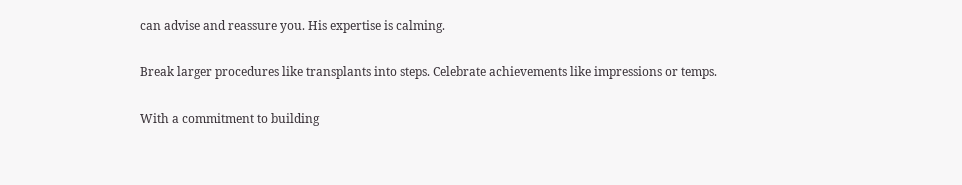can advise and reassure you. His expertise is calming.

Break larger procedures like transplants into steps. Celebrate achievements like impressions or temps.

With a commitment to building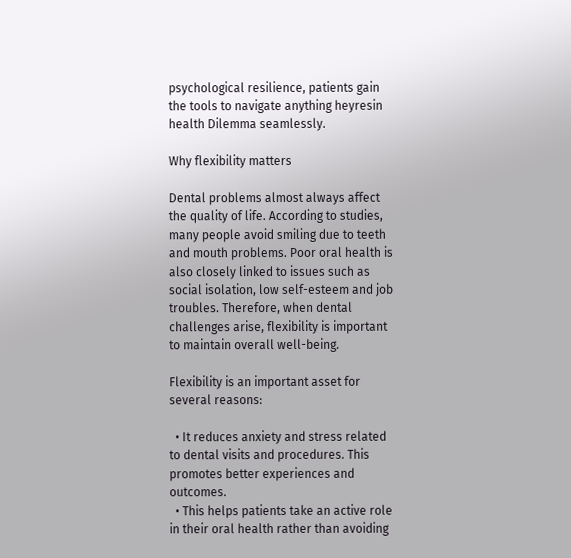psychological resilience, patients gain the tools to navigate anything heyresin health Dilemma seamlessly.

Why flexibility matters

Dental problems almost always affect the quality of life. According to studies, many people avoid smiling due to teeth and mouth problems. Poor oral health is also closely linked to issues such as social isolation, low self-esteem and job troubles. Therefore, when dental challenges arise, flexibility is important to maintain overall well-being.

Flexibility is an important asset for several reasons:

  • It reduces anxiety and stress related to dental visits and procedures. This promotes better experiences and outcomes.
  • This helps patients take an active role in their oral health rather than avoiding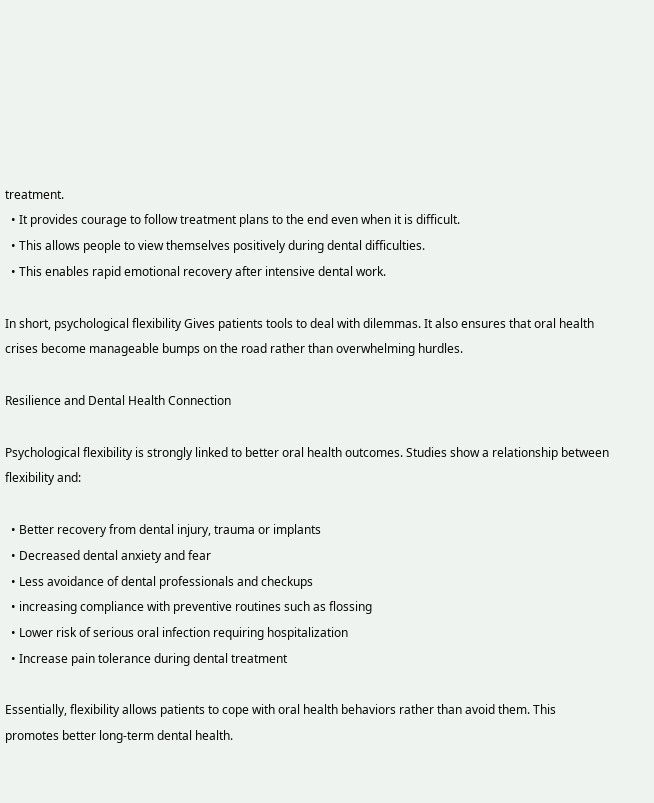treatment.
  • It provides courage to follow treatment plans to the end even when it is difficult.
  • This allows people to view themselves positively during dental difficulties.
  • This enables rapid emotional recovery after intensive dental work.

In short, psychological flexibility Gives patients tools to deal with dilemmas. It also ensures that oral health crises become manageable bumps on the road rather than overwhelming hurdles.

Resilience and Dental Health Connection

Psychological flexibility is strongly linked to better oral health outcomes. Studies show a relationship between flexibility and:

  • Better recovery from dental injury, trauma or implants
  • Decreased dental anxiety and fear
  • Less avoidance of dental professionals and checkups
  • increasing compliance with preventive routines such as flossing
  • Lower risk of serious oral infection requiring hospitalization
  • Increase pain tolerance during dental treatment

Essentially, flexibility allows patients to cope with oral health behaviors rather than avoid them. This promotes better long-term dental health.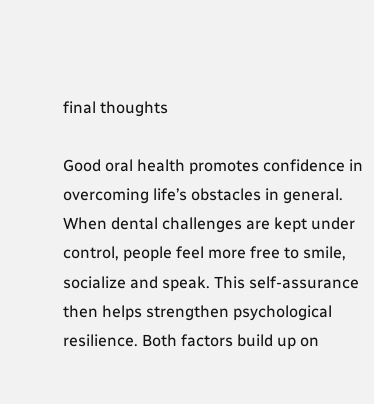final thoughts

Good oral health promotes confidence in overcoming life’s obstacles in general. When dental challenges are kept under control, people feel more free to smile, socialize and speak. This self-assurance then helps strengthen psychological resilience. Both factors build up on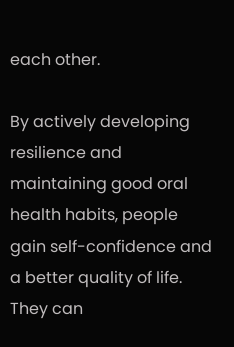each other.

By actively developing resilience and maintaining good oral health habits, people gain self-confidence and a better quality of life. They can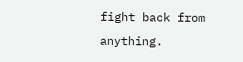fight back from anything.